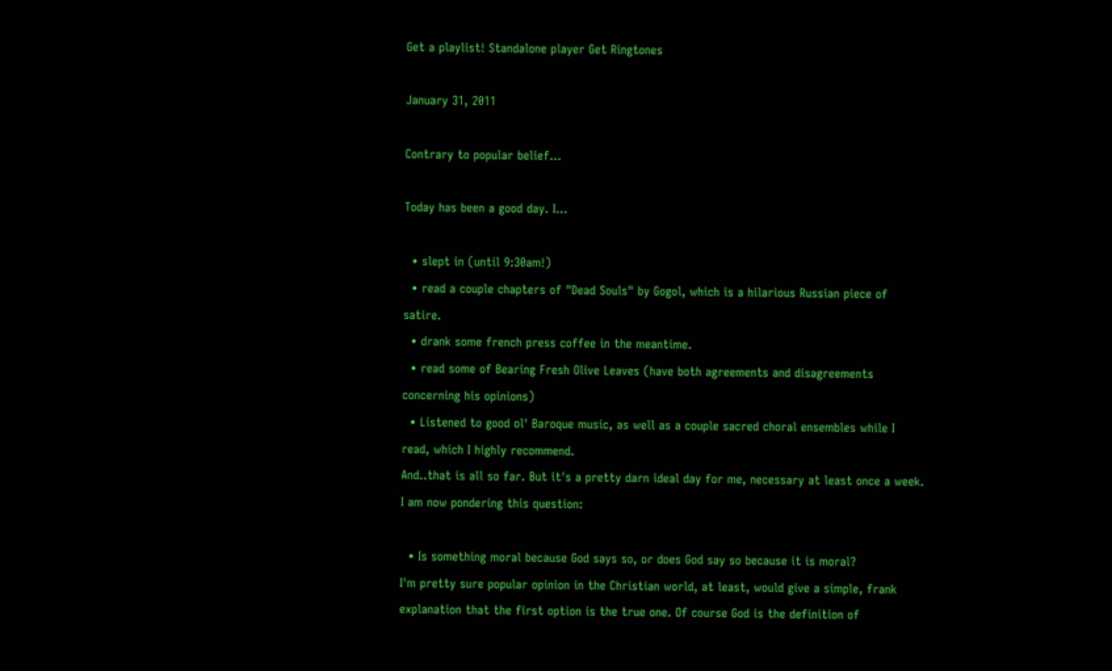Get a playlist! Standalone player Get Ringtones

January 31, 2011

Contrary to popular belief...

Today has been a good day. I...

  • slept in (until 9:30am!)
  • read a couple chapters of "Dead Souls" by Gogol, which is a hilarious Russian piece of satire.
  • drank some french press coffee in the meantime.
  • read some of Bearing Fresh Olive Leaves (have both agreements and disagreements concerning his opinions)
  • Listened to good ol' Baroque music, as well as a couple sacred choral ensembles while I read, which I highly recommend.
And..that is all so far. But it's a pretty darn ideal day for me, necessary at least once a week. I am now pondering this question:

  • Is something moral because God says so, or does God say so because it is moral?
I'm pretty sure popular opinion in the Christian world, at least, would give a simple, frank explanation that the first option is the true one. Of course God is the definition of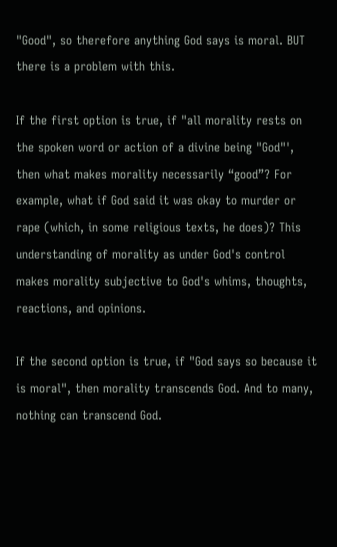"Good", so therefore anything God says is moral. BUT there is a problem with this.

If the first option is true, if "all morality rests on the spoken word or action of a divine being "God"', then what makes morality necessarily “good”? For example, what if God said it was okay to murder or rape (which, in some religious texts, he does)? This understanding of morality as under God's control makes morality subjective to God's whims, thoughts, reactions, and opinions.

If the second option is true, if "God says so because it is moral", then morality transcends God. And to many, nothing can transcend God.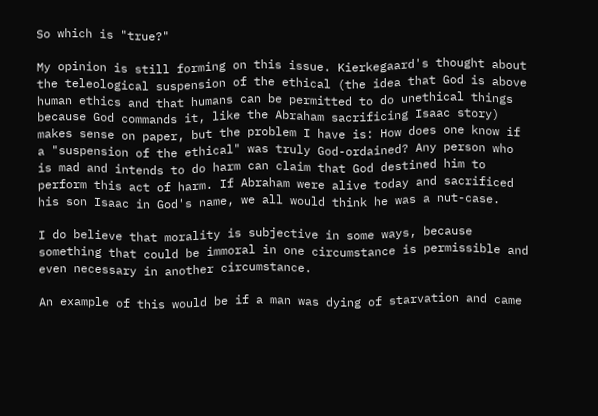So which is "true?"

My opinion is still forming on this issue. Kierkegaard's thought about the teleological suspension of the ethical (the idea that God is above human ethics and that humans can be permitted to do unethical things because God commands it, like the Abraham sacrificing Isaac story) makes sense on paper, but the problem I have is: How does one know if a "suspension of the ethical" was truly God-ordained? Any person who is mad and intends to do harm can claim that God destined him to perform this act of harm. If Abraham were alive today and sacrificed his son Isaac in God's name, we all would think he was a nut-case.

I do believe that morality is subjective in some ways, because something that could be immoral in one circumstance is permissible and even necessary in another circumstance.

An example of this would be if a man was dying of starvation and came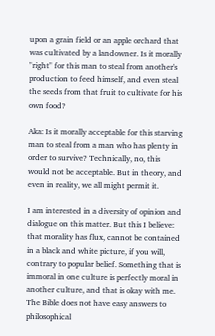upon a grain field or an apple orchard that was cultivated by a landowner. Is it morally "right" for this man to steal from another's production to feed himself, and even steal the seeds from that fruit to cultivate for his own food?

Aka: Is it morally acceptable for this starving man to steal from a man who has plenty in order to survive? Technically, no, this would not be acceptable. But in theory, and even in reality, we all might permit it.

I am interested in a diversity of opinion and dialogue on this matter. But this I believe: that morality has flux, cannot be contained in a black and white picture, if you will, contrary to popular belief. Something that is immoral in one culture is perfectly moral in another culture, and that is okay with me. The Bible does not have easy answers to philosophical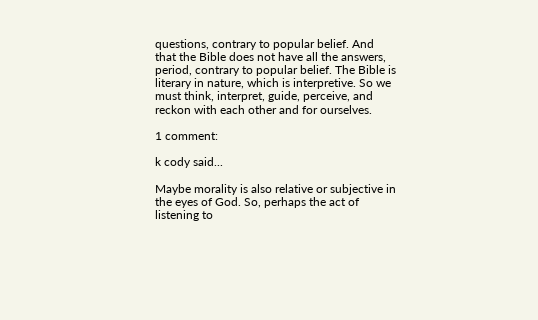questions, contrary to popular belief. And that the Bible does not have all the answers, period, contrary to popular belief. The Bible is literary in nature, which is interpretive. So we must think, interpret, guide, perceive, and reckon with each other and for ourselves.

1 comment:

k cody said...

Maybe morality is also relative or subjective in the eyes of God. So, perhaps the act of listening to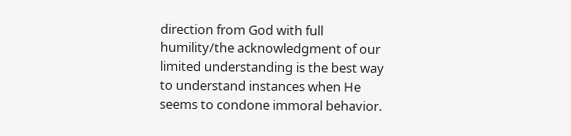direction from God with full humility/the acknowledgment of our limited understanding is the best way to understand instances when He seems to condone immoral behavior.